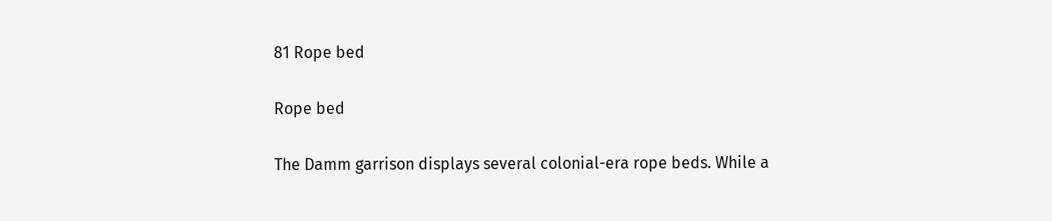81 Rope bed

Rope bed

The Damm garrison displays several colonial-era rope beds. While a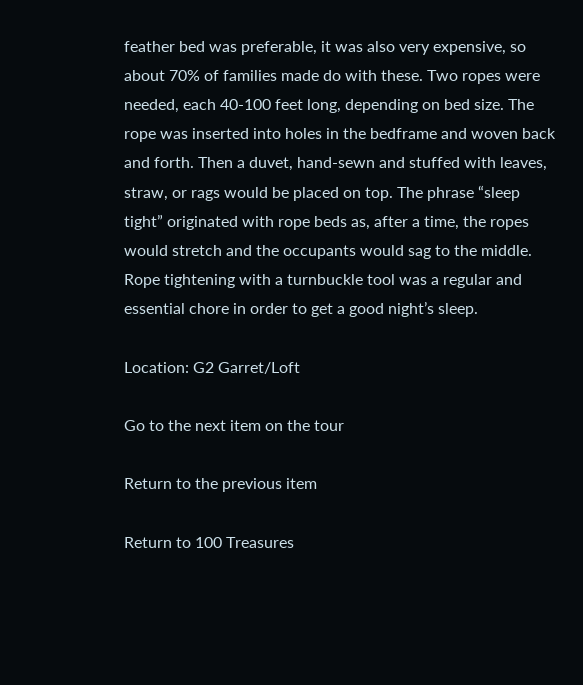feather bed was preferable, it was also very expensive, so about 70% of families made do with these. Two ropes were needed, each 40-100 feet long, depending on bed size. The rope was inserted into holes in the bedframe and woven back and forth. Then a duvet, hand-sewn and stuffed with leaves, straw, or rags would be placed on top. The phrase “sleep tight” originated with rope beds as, after a time, the ropes would stretch and the occupants would sag to the middle. Rope tightening with a turnbuckle tool was a regular and essential chore in order to get a good night’s sleep.

Location: G2 Garret/Loft

Go to the next item on the tour

Return to the previous item

Return to 100 Treasures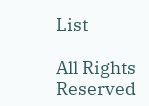List

All Rights Reserved